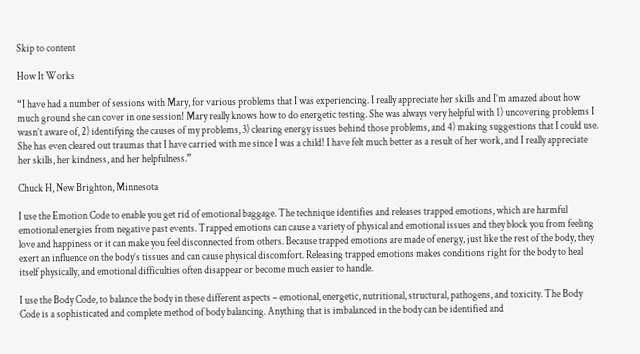Skip to content

How It Works

“I have had a number of sessions with Mary, for various problems that I was experiencing. I really appreciate her skills and I’m amazed about how much ground she can cover in one session! Mary really knows how to do energetic testing. She was always very helpful with 1) uncovering problems I wasn’t aware of, 2) identifying the causes of my problems, 3) clearing energy issues behind those problems, and 4) making suggestions that I could use. She has even cleared out traumas that I have carried with me since I was a child! I have felt much better as a result of her work, and I really appreciate her skills, her kindness, and her helpfulness.”

Chuck H, New Brighton, Minnesota

I use the Emotion Code to enable you get rid of emotional baggage. The technique identifies and releases trapped emotions, which are harmful emotional energies from negative past events. Trapped emotions can cause a variety of physical and emotional issues and they block you from feeling love and happiness or it can make you feel disconnected from others. Because trapped emotions are made of energy, just like the rest of the body, they exert an influence on the body’s tissues and can cause physical discomfort. Releasing trapped emotions makes conditions right for the body to heal itself physically, and emotional difficulties often disappear or become much easier to handle.

I use the Body Code, to balance the body in these different aspects – emotional, energetic, nutritional, structural, pathogens, and toxicity. The Body Code is a sophisticated and complete method of body balancing. Anything that is imbalanced in the body can be identified and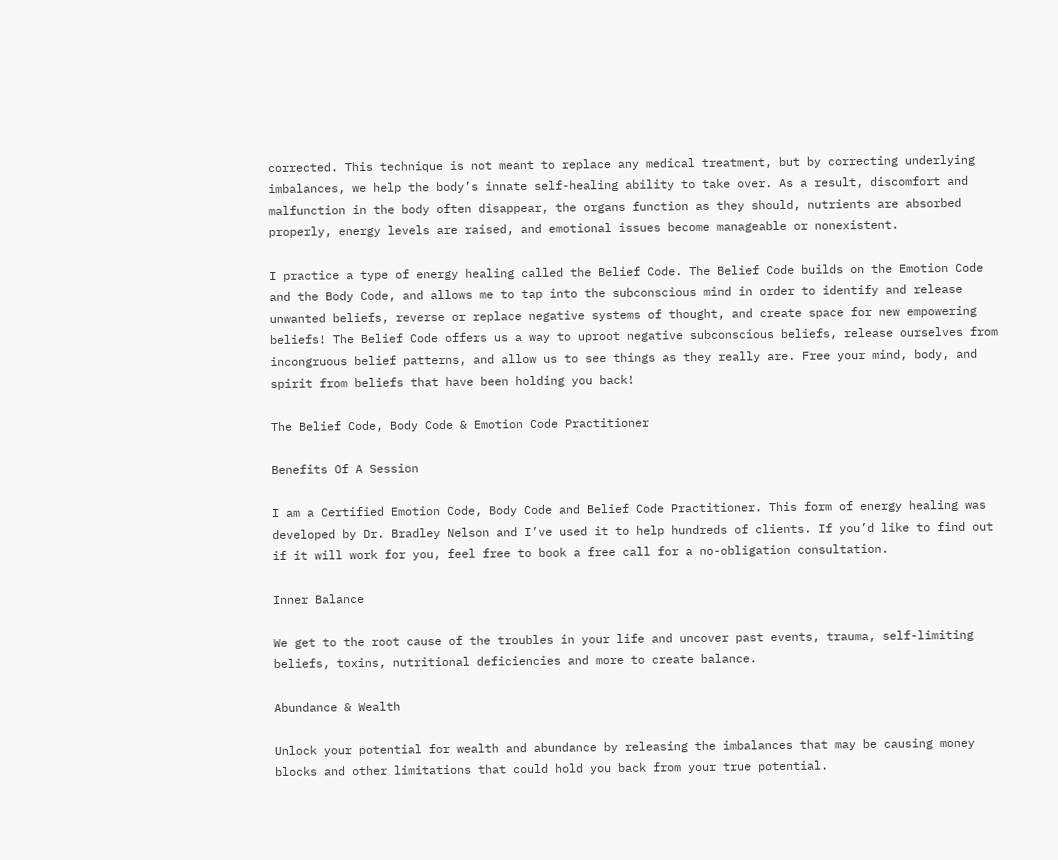corrected. This technique is not meant to replace any medical treatment, but by correcting underlying imbalances, we help the body’s innate self-healing ability to take over. As a result, discomfort and malfunction in the body often disappear, the organs function as they should, nutrients are absorbed properly, energy levels are raised, and emotional issues become manageable or nonexistent.

I practice a type of energy healing called the Belief Code. The Belief Code builds on the Emotion Code and the Body Code, and allows me to tap into the subconscious mind in order to identify and release unwanted beliefs, reverse or replace negative systems of thought, and create space for new empowering beliefs! The Belief Code offers us a way to uproot negative subconscious beliefs, release ourselves from incongruous belief patterns, and allow us to see things as they really are. Free your mind, body, and spirit from beliefs that have been holding you back!

The Belief Code, Body Code & Emotion Code Practitioner

Benefits Of A Session

I am a Certified Emotion Code, Body Code and Belief Code Practitioner. This form of energy healing was developed by Dr. Bradley Nelson and I’ve used it to help hundreds of clients. If you’d like to find out if it will work for you, feel free to book a free call for a no-obligation consultation.

Inner Balance

We get to the root cause of the troubles in your life and uncover past events, trauma, self-limiting beliefs, toxins, nutritional deficiencies and more to create balance.

Abundance & Wealth

Unlock your potential for wealth and abundance by releasing the imbalances that may be causing money blocks and other limitations that could hold you back from your true potential.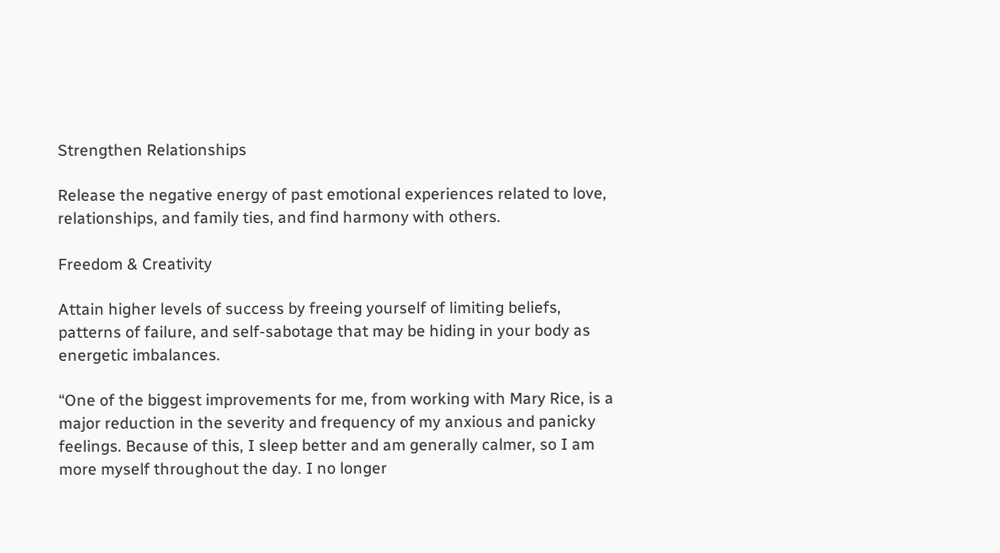Strengthen Relationships

Release the negative energy of past emotional experiences related to love, relationships, and family ties, and find harmony with others.

Freedom & Creativity

Attain higher levels of success by freeing yourself of limiting beliefs, patterns of failure, and self-sabotage that may be hiding in your body as energetic imbalances.

“One of the biggest improvements for me, from working with Mary Rice, is a major reduction in the severity and frequency of my anxious and panicky feelings. Because of this, I sleep better and am generally calmer, so I am more myself throughout the day. I no longer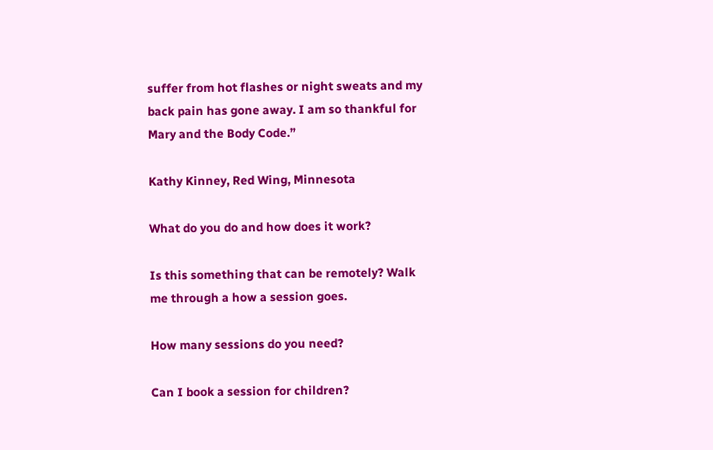suffer from hot flashes or night sweats and my back pain has gone away. I am so thankful for Mary and the Body Code.”

Kathy Kinney, Red Wing, Minnesota

What do you do and how does it work?

Is this something that can be remotely? Walk me through a how a session goes.

How many sessions do you need?

Can I book a session for children?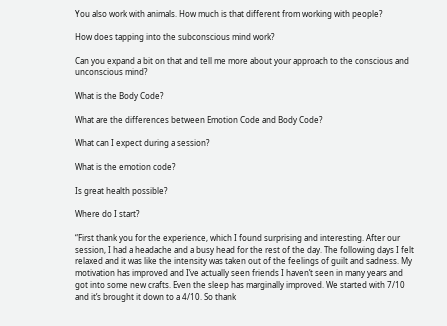You also work with animals. How much is that different from working with people?

How does tapping into the subconscious mind work?

Can you expand a bit on that and tell me more about your approach to the conscious and unconscious mind?

What is the Body Code?

What are the differences between Emotion Code and Body Code?

What can I expect during a session?

What is the emotion code?

Is great health possible?

Where do I start?

“First thank you for the experience, which I found surprising and interesting. After our session, I had a headache and a busy head for the rest of the day. The following days I felt relaxed and it was like the intensity was taken out of the feelings of guilt and sadness. My motivation has improved and I’ve actually seen friends I haven’t seen in many years and got into some new crafts. Even the sleep has marginally improved. We started with 7/10 and it’s brought it down to a 4/10. So thank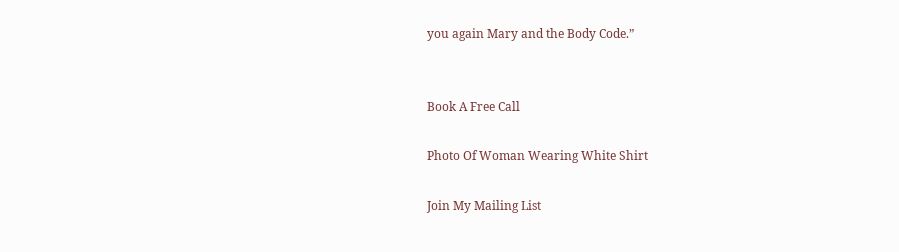you again Mary and the Body Code.”


Book A Free Call

Photo Of Woman Wearing White Shirt

Join My Mailing List